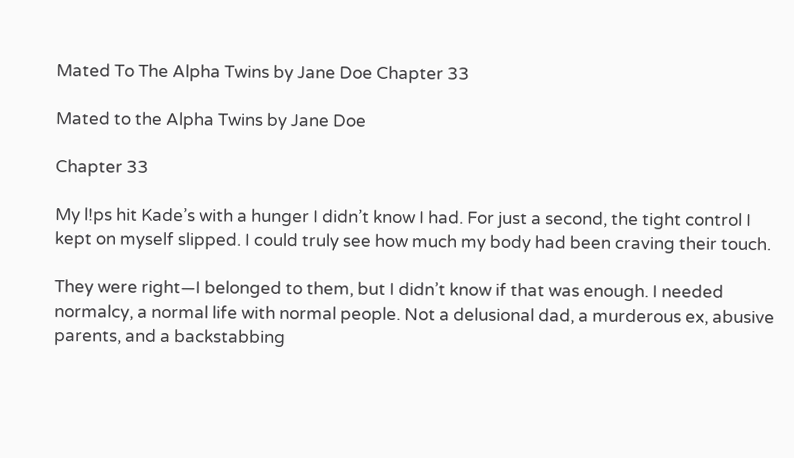Mated To The Alpha Twins by Jane Doe Chapter 33

Mated to the Alpha Twins by Jane Doe

Chapter 33

My l!ps hit Kade’s with a hunger I didn’t know I had. For just a second, the tight control I kept on myself slipped. I could truly see how much my body had been craving their touch.

They were right—I belonged to them, but I didn’t know if that was enough. I needed normalcy, a normal life with normal people. Not a delusional dad, a murderous ex, abusive parents, and a backstabbing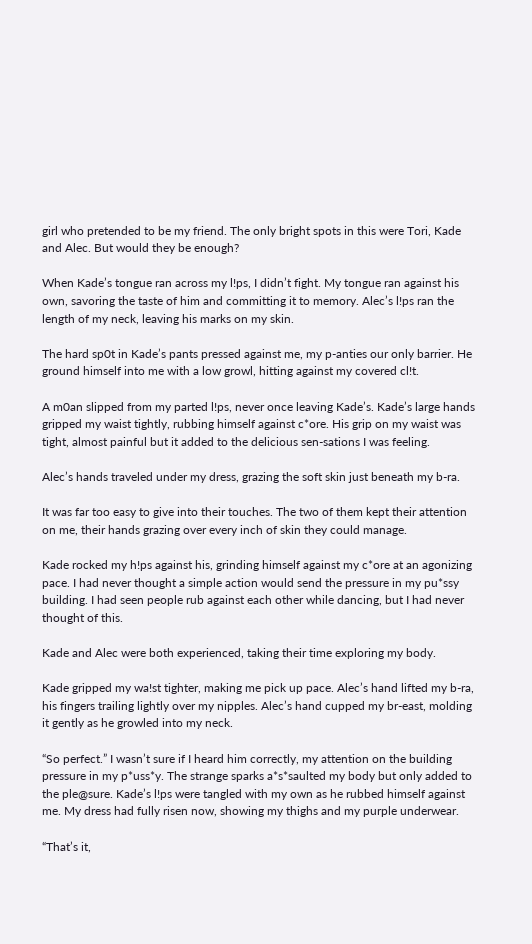girl who pretended to be my friend. The only bright spots in this were Tori, Kade and Alec. But would they be enough?

When Kade’s tongue ran across my l!ps, I didn’t fight. My tongue ran against his own, savoring the taste of him and committing it to memory. Alec’s l!ps ran the length of my neck, leaving his marks on my skin.

The hard sp0t in Kade’s pants pressed against me, my p-anties our only barrier. He ground himself into me with a low growl, hitting against my covered cl!t.

A m0an slipped from my parted l!ps, never once leaving Kade’s. Kade’s large hands gripped my waist tightly, rubbing himself against c*ore. His grip on my waist was tight, almost painful but it added to the delicious sen-sations I was feeling.

Alec’s hands traveled under my dress, grazing the soft skin just beneath my b-ra.

It was far too easy to give into their touches. The two of them kept their attention on me, their hands grazing over every inch of skin they could manage.

Kade rocked my h!ps against his, grinding himself against my c*ore at an agonizing pace. I had never thought a simple action would send the pressure in my pu*ssy building. I had seen people rub against each other while dancing, but I had never thought of this.

Kade and Alec were both experienced, taking their time exploring my body.

Kade gripped my wa!st tighter, making me pick up pace. Alec’s hand lifted my b-ra, his fingers trailing lightly over my nipples. Alec’s hand cupped my br-east, molding it gently as he growled into my neck.

“So perfect.” I wasn’t sure if I heard him correctly, my attention on the building pressure in my p*uss*y. The strange sparks a*s*saulted my body but only added to the ple@sure. Kade’s l!ps were tangled with my own as he rubbed himself against me. My dress had fully risen now, showing my thighs and my purple underwear.

“That’s it,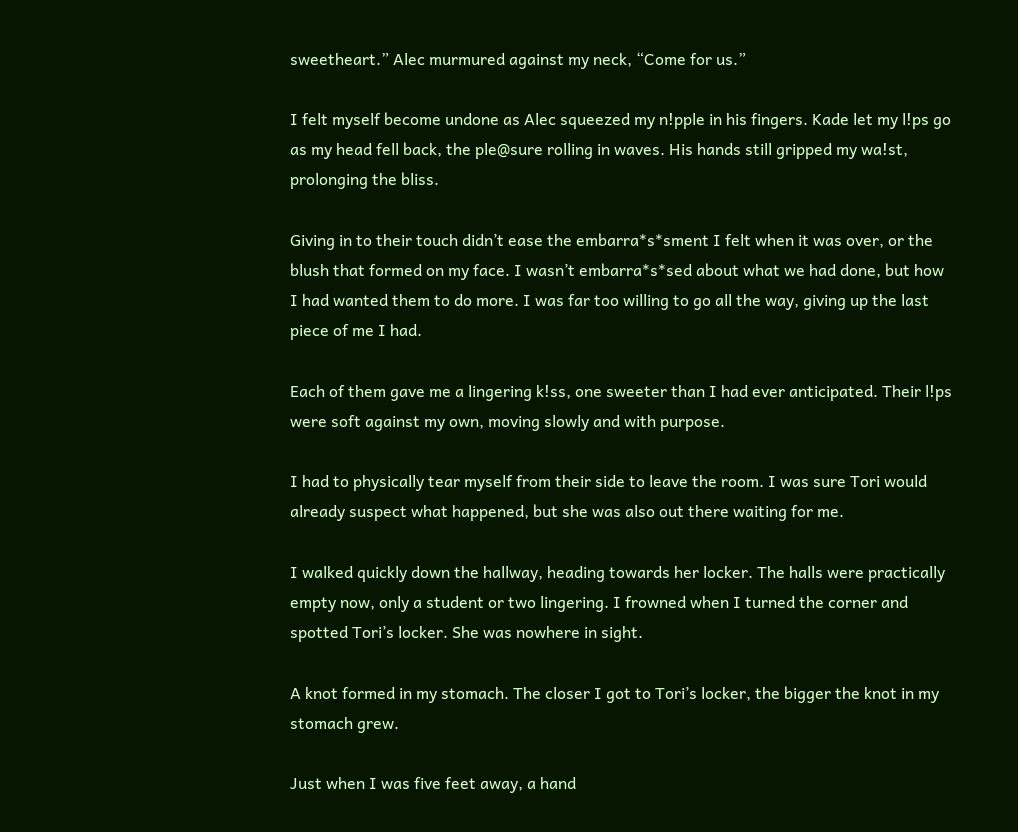sweetheart.” Alec murmured against my neck, “Come for us.”

I felt myself become undone as Alec squeezed my n!pple in his fingers. Kade let my l!ps go as my head fell back, the ple@sure rolling in waves. His hands still gripped my wa!st, prolonging the bliss.

Giving in to their touch didn’t ease the embarra*s*sment I felt when it was over, or the blush that formed on my face. I wasn’t embarra*s*sed about what we had done, but how I had wanted them to do more. I was far too willing to go all the way, giving up the last piece of me I had.

Each of them gave me a lingering k!ss, one sweeter than I had ever anticipated. Their l!ps were soft against my own, moving slowly and with purpose.

I had to physically tear myself from their side to leave the room. I was sure Tori would already suspect what happened, but she was also out there waiting for me.

I walked quickly down the hallway, heading towards her locker. The halls were practically empty now, only a student or two lingering. I frowned when I turned the corner and spotted Tori’s locker. She was nowhere in sight.

A knot formed in my stomach. The closer I got to Tori’s locker, the bigger the knot in my stomach grew.

Just when I was five feet away, a hand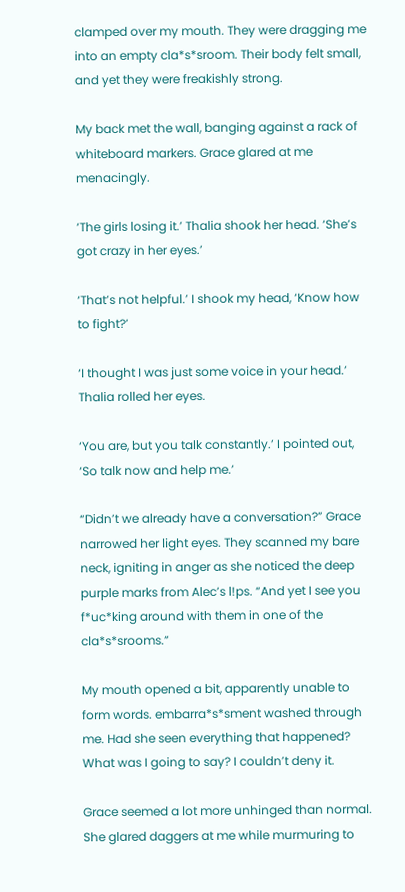clamped over my mouth. They were dragging me into an empty cla*s*sroom. Their body felt small, and yet they were freakishly strong.

My back met the wall, banging against a rack of whiteboard markers. Grace glared at me menacingly.

‘The girls losing it.’ Thalia shook her head. ‘She’s got crazy in her eyes.’

‘That’s not helpful.’ I shook my head, ‘Know how to fight?’

‘I thought I was just some voice in your head.’ Thalia rolled her eyes.

‘You are, but you talk constantly.’ I pointed out, ‘So talk now and help me.’

“Didn’t we already have a conversation?” Grace narrowed her light eyes. They scanned my bare neck, igniting in anger as she noticed the deep purple marks from Alec’s l!ps. “And yet I see you f*uc*king around with them in one of the cla*s*srooms.”

My mouth opened a bit, apparently unable to form words. embarra*s*sment washed through me. Had she seen everything that happened? What was I going to say? I couldn’t deny it.

Grace seemed a lot more unhinged than normal. She glared daggers at me while murmuring to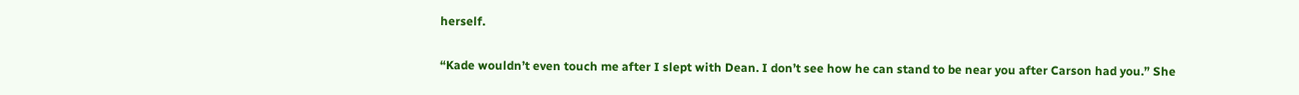herself.

“Kade wouldn’t even touch me after I slept with Dean. I don’t see how he can stand to be near you after Carson had you.” She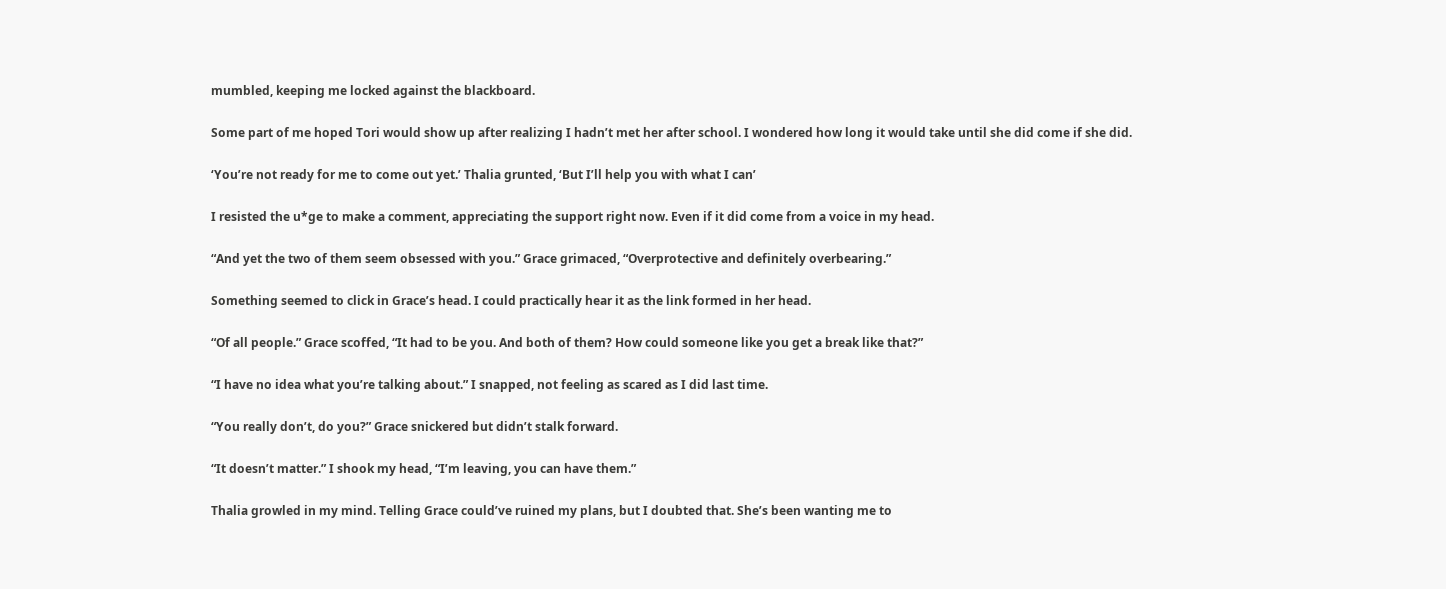mumbled, keeping me locked against the blackboard.

Some part of me hoped Tori would show up after realizing I hadn’t met her after school. I wondered how long it would take until she did come if she did.

‘You’re not ready for me to come out yet.’ Thalia grunted, ‘But I’ll help you with what I can’

I resisted the u*ge to make a comment, appreciating the support right now. Even if it did come from a voice in my head.

“And yet the two of them seem obsessed with you.” Grace grimaced, “Overprotective and definitely overbearing.”

Something seemed to click in Grace’s head. I could practically hear it as the link formed in her head.

“Of all people.” Grace scoffed, “It had to be you. And both of them? How could someone like you get a break like that?”

“I have no idea what you’re talking about.” I snapped, not feeling as scared as I did last time.

“You really don’t, do you?” Grace snickered but didn’t stalk forward.

“It doesn’t matter.” I shook my head, “I’m leaving, you can have them.”

Thalia growled in my mind. Telling Grace could’ve ruined my plans, but I doubted that. She’s been wanting me to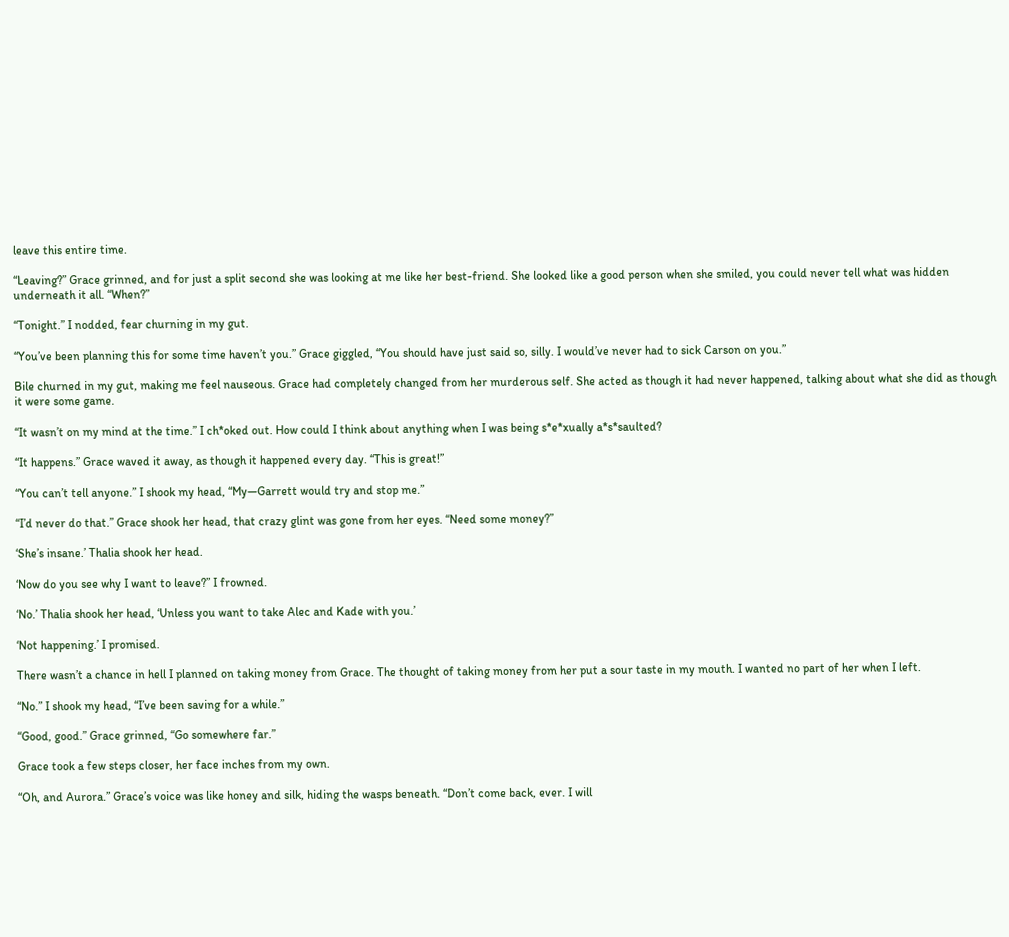leave this entire time.

“Leaving?” Grace grinned, and for just a split second she was looking at me like her best-friend. She looked like a good person when she smiled, you could never tell what was hidden underneath it all. “When?”

“Tonight.” I nodded, fear churning in my gut.

“You’ve been planning this for some time haven’t you.” Grace giggled, “You should have just said so, silly. I would’ve never had to sick Carson on you.”

Bile churned in my gut, making me feel nauseous. Grace had completely changed from her murderous self. She acted as though it had never happened, talking about what she did as though it were some game.

“It wasn’t on my mind at the time.” I ch*oked out. How could I think about anything when I was being s*e*xually a*s*saulted?

“It happens.” Grace waved it away, as though it happened every day. “This is great!”

“You can’t tell anyone.” I shook my head, “My—Garrett would try and stop me.”

“I’d never do that.” Grace shook her head, that crazy glint was gone from her eyes. “Need some money?”

‘She’s insane.’ Thalia shook her head.

‘Now do you see why I want to leave?” I frowned.

‘No.’ Thalia shook her head, ‘Unless you want to take Alec and Kade with you.’

‘Not happening.’ I promised.

There wasn’t a chance in hell I planned on taking money from Grace. The thought of taking money from her put a sour taste in my mouth. I wanted no part of her when I left.

“No.” I shook my head, “I’ve been saving for a while.”

“Good, good.” Grace grinned, “Go somewhere far.”

Grace took a few steps closer, her face inches from my own.

“Oh, and Aurora.” Grace’s voice was like honey and silk, hiding the wasps beneath. “Don’t come back, ever. I will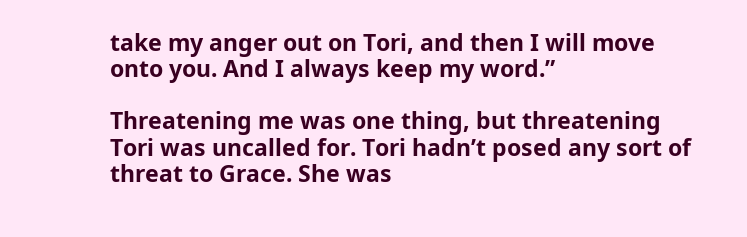take my anger out on Tori, and then I will move onto you. And I always keep my word.”

Threatening me was one thing, but threatening Tori was uncalled for. Tori hadn’t posed any sort of threat to Grace. She was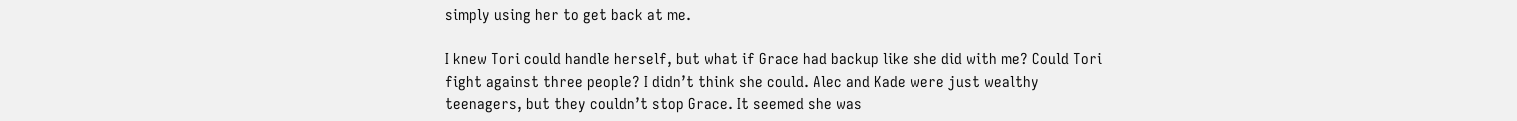simply using her to get back at me.

I knew Tori could handle herself, but what if Grace had backup like she did with me? Could Tori fight against three people? I didn’t think she could. Alec and Kade were just wealthy teenagers, but they couldn’t stop Grace. It seemed she was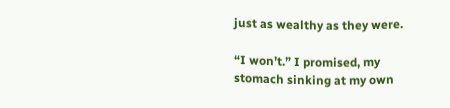just as wealthy as they were.

“I won’t.” I promised, my stomach sinking at my own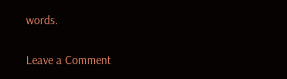words.

Leave a Comment